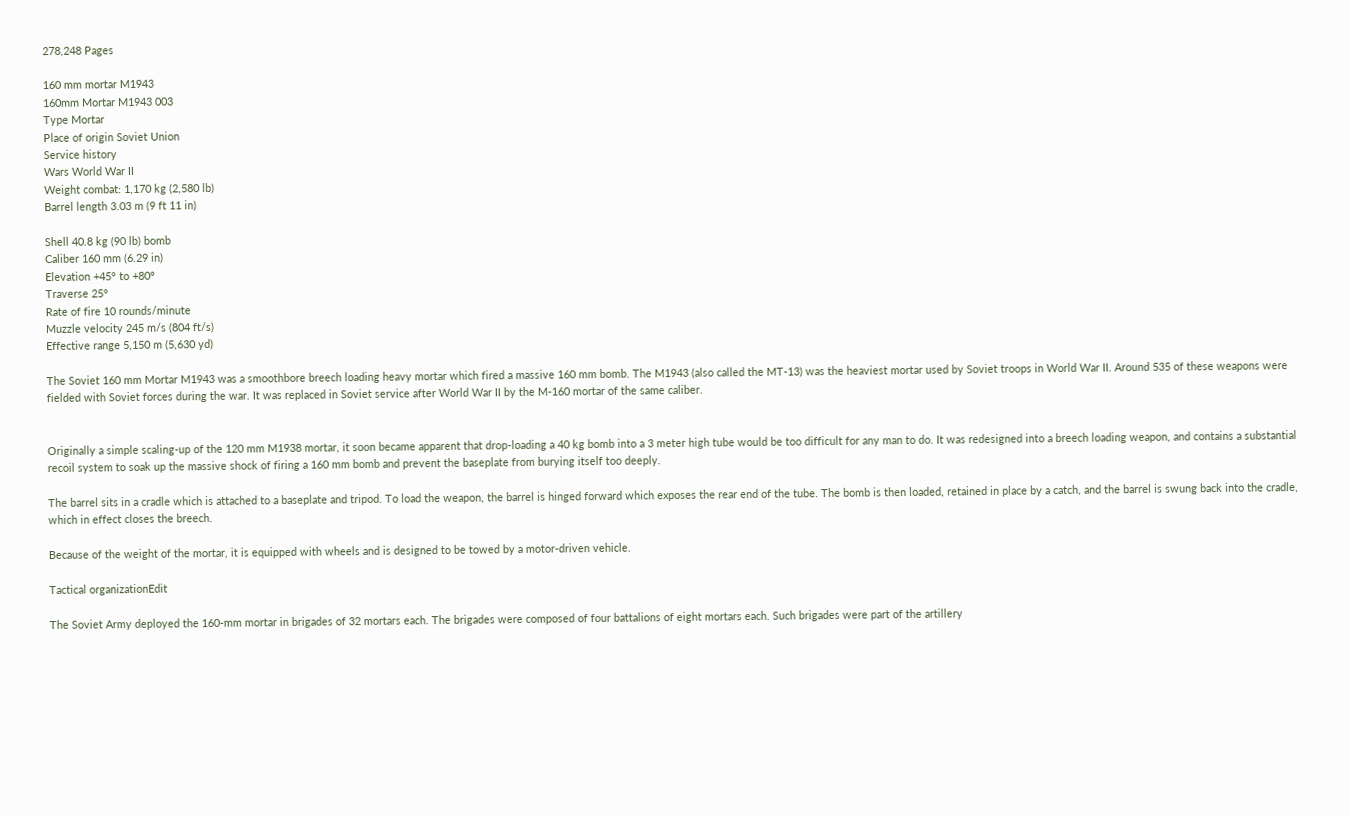278,248 Pages

160 mm mortar M1943
160mm Mortar M1943 003
Type Mortar
Place of origin Soviet Union
Service history
Wars World War II
Weight combat: 1,170 kg (2,580 lb)
Barrel length 3.03 m (9 ft 11 in)

Shell 40.8 kg (90 lb) bomb
Caliber 160 mm (6.29 in)
Elevation +45° to +80°
Traverse 25°
Rate of fire 10 rounds/minute
Muzzle velocity 245 m/s (804 ft/s)
Effective range 5,150 m (5,630 yd)

The Soviet 160 mm Mortar M1943 was a smoothbore breech loading heavy mortar which fired a massive 160 mm bomb. The M1943 (also called the MT-13) was the heaviest mortar used by Soviet troops in World War II. Around 535 of these weapons were fielded with Soviet forces during the war. It was replaced in Soviet service after World War II by the M-160 mortar of the same caliber.


Originally a simple scaling-up of the 120 mm M1938 mortar, it soon became apparent that drop-loading a 40 kg bomb into a 3 meter high tube would be too difficult for any man to do. It was redesigned into a breech loading weapon, and contains a substantial recoil system to soak up the massive shock of firing a 160 mm bomb and prevent the baseplate from burying itself too deeply.

The barrel sits in a cradle which is attached to a baseplate and tripod. To load the weapon, the barrel is hinged forward which exposes the rear end of the tube. The bomb is then loaded, retained in place by a catch, and the barrel is swung back into the cradle, which in effect closes the breech.

Because of the weight of the mortar, it is equipped with wheels and is designed to be towed by a motor-driven vehicle.

Tactical organizationEdit

The Soviet Army deployed the 160-mm mortar in brigades of 32 mortars each. The brigades were composed of four battalions of eight mortars each. Such brigades were part of the artillery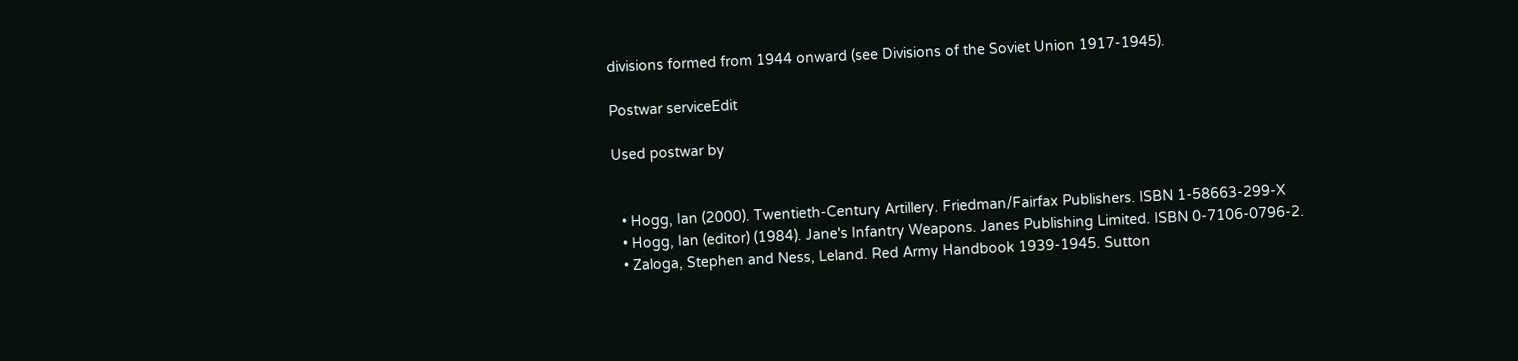divisions formed from 1944 onward (see Divisions of the Soviet Union 1917-1945).

Postwar serviceEdit

Used postwar by


  • Hogg, Ian (2000). Twentieth-Century Artillery. Friedman/Fairfax Publishers. ISBN 1-58663-299-X
  • Hogg, Ian (editor) (1984). Jane's Infantry Weapons. Janes Publishing Limited. ISBN 0-7106-0796-2.
  • Zaloga, Stephen and Ness, Leland. Red Army Handbook 1939-1945. Sutton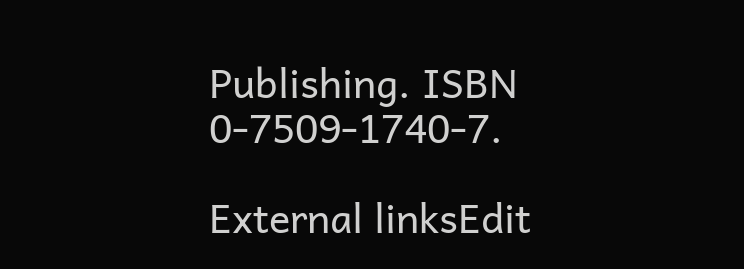Publishing. ISBN 0-7509-1740-7.

External linksEdit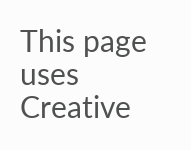This page uses Creative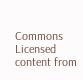Commons Licensed content from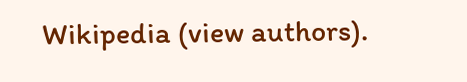Wikipedia (view authors).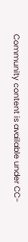Community content is available under CC-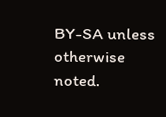BY-SA unless otherwise noted.